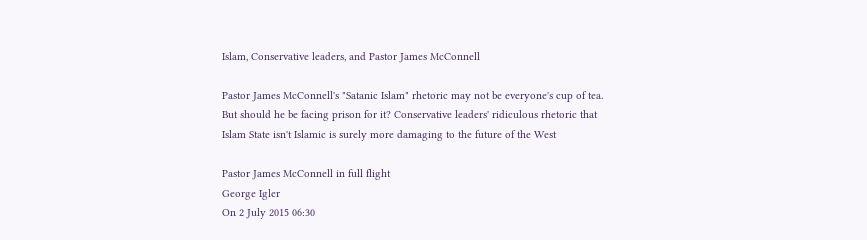Islam, Conservative leaders, and Pastor James McConnell

Pastor James McConnell's "Satanic Islam" rhetoric may not be everyone's cup of tea. But should he be facing prison for it? Conservative leaders' ridiculous rhetoric that Islam State isn't Islamic is surely more damaging to the future of the West

Pastor James McConnell in full flight
George Igler
On 2 July 2015 06:30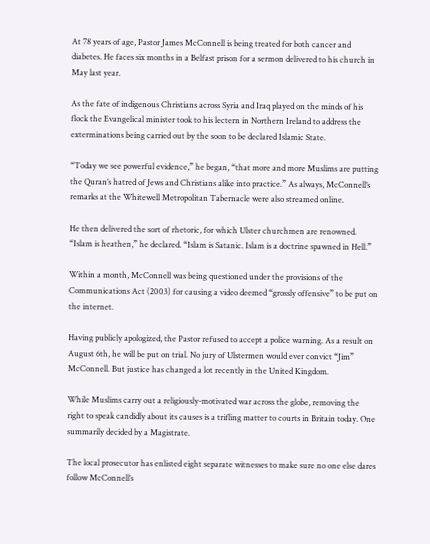At 78 years of age, Pastor James McConnell is being treated for both cancer and diabetes. He faces six months in a Belfast prison for a sermon delivered to his church in May last year.

As the fate of indigenous Christians across Syria and Iraq played on the minds of his flock the Evangelical minister took to his lectern in Northern Ireland to address the exterminations being carried out by the soon to be declared Islamic State.

“Today we see powerful evidence,” he began, “that more and more Muslims are putting the Quran’s hatred of Jews and Christians alike into practice.” As always, McConnell’s remarks at the Whitewell Metropolitan Tabernacle were also streamed online.

He then delivered the sort of rhetoric, for which Ulster churchmen are renowned. “Islam is heathen,” he declared. “Islam is Satanic. Islam is a doctrine spawned in Hell.”

Within a month, McConnell was being questioned under the provisions of the Communications Act (2003) for causing a video deemed “grossly offensive” to be put on the internet.

Having publicly apologized, the Pastor refused to accept a police warning. As a result on August 6th, he will be put on trial. No jury of Ulstermen would ever convict “Jim” McConnell. But justice has changed a lot recently in the United Kingdom.

While Muslims carry out a religiously-motivated war across the globe, removing the right to speak candidly about its causes is a trifling matter to courts in Britain today. One summarily decided by a Magistrate.

The local prosecutor has enlisted eight separate witnesses to make sure no one else dares follow McConnell’s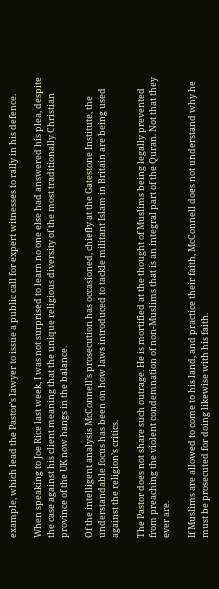example, which lead the Pastor’s lawyer to issue a public call for expert witnesses to rally in his defence.

When speaking to Joe Rice last week, I was not surprised to learn no one else had answered his plea, despite the case against his client meaning that the unique religious diversity of the most traditionally Christian province of the UK now hangs in the balance.

Of the intelligent analysis McConnell’s prosecution has occasioned, chiefly at the Gatestone Institute, the understandable focus has been on how laws introduced to tackle militant Islam in Britain are being used against the religion’s critics.

The Pastor does not share such outrage. He is mortified at the thought of Muslims being legally prevented from preaching the violent condemnation of non-Muslims that is an integral part of the Quran. Not that they ever are.

If Muslims are allowed to come to his land, and practice their faith, McConnell does not understand why he must be prosecuted for doing likewise with his faith.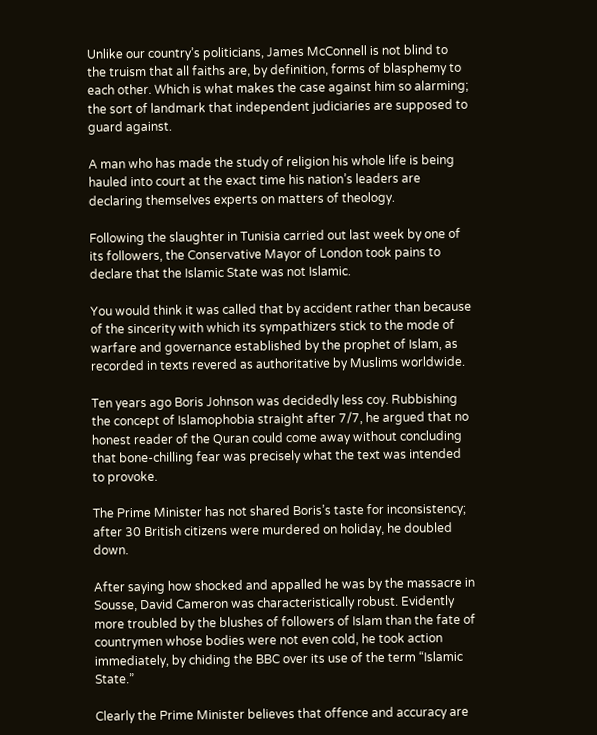Unlike our country’s politicians, James McConnell is not blind to the truism that all faiths are, by definition, forms of blasphemy to each other. Which is what makes the case against him so alarming; the sort of landmark that independent judiciaries are supposed to guard against.

A man who has made the study of religion his whole life is being hauled into court at the exact time his nation’s leaders are declaring themselves experts on matters of theology.

Following the slaughter in Tunisia carried out last week by one of its followers, the Conservative Mayor of London took pains to declare that the Islamic State was not Islamic.

You would think it was called that by accident rather than because of the sincerity with which its sympathizers stick to the mode of warfare and governance established by the prophet of Islam, as recorded in texts revered as authoritative by Muslims worldwide.

Ten years ago Boris Johnson was decidedly less coy. Rubbishing the concept of Islamophobia straight after 7/7, he argued that no honest reader of the Quran could come away without concluding that bone-chilling fear was precisely what the text was intended to provoke.

The Prime Minister has not shared Boris’s taste for inconsistency; after 30 British citizens were murdered on holiday, he doubled down.

After saying how shocked and appalled he was by the massacre in Sousse, David Cameron was characteristically robust. Evidently more troubled by the blushes of followers of Islam than the fate of countrymen whose bodies were not even cold, he took action immediately, by chiding the BBC over its use of the term “Islamic State.”

Clearly the Prime Minister believes that offence and accuracy are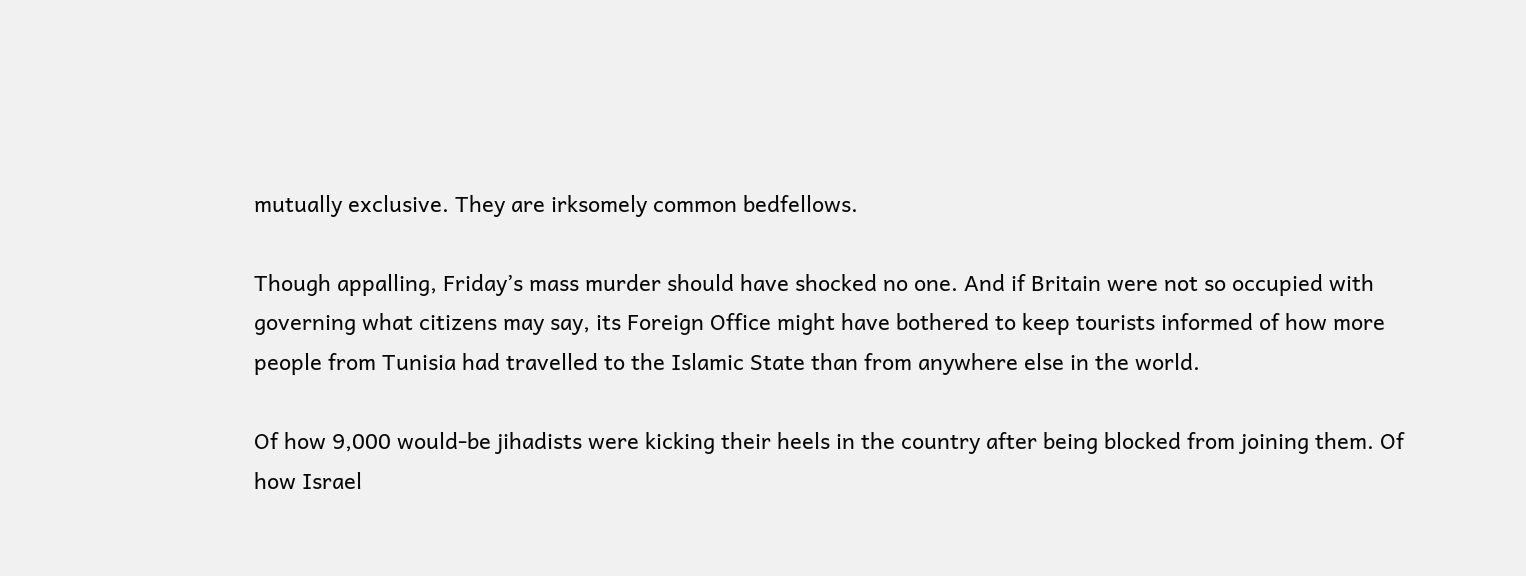mutually exclusive. They are irksomely common bedfellows.

Though appalling, Friday’s mass murder should have shocked no one. And if Britain were not so occupied with governing what citizens may say, its Foreign Office might have bothered to keep tourists informed of how more people from Tunisia had travelled to the Islamic State than from anywhere else in the world.

Of how 9,000 would-be jihadists were kicking their heels in the country after being blocked from joining them. Of how Israel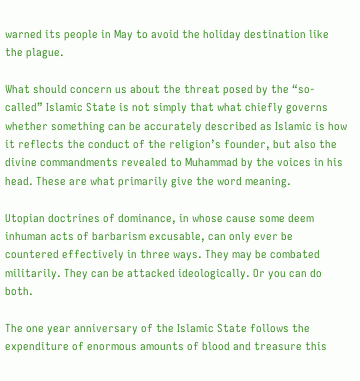warned its people in May to avoid the holiday destination like the plague.

What should concern us about the threat posed by the “so-called” Islamic State is not simply that what chiefly governs whether something can be accurately described as Islamic is how it reflects the conduct of the religion’s founder, but also the divine commandments revealed to Muhammad by the voices in his head. These are what primarily give the word meaning.

Utopian doctrines of dominance, in whose cause some deem inhuman acts of barbarism excusable, can only ever be countered effectively in three ways. They may be combated militarily. They can be attacked ideologically. Or you can do both.

The one year anniversary of the Islamic State follows the expenditure of enormous amounts of blood and treasure this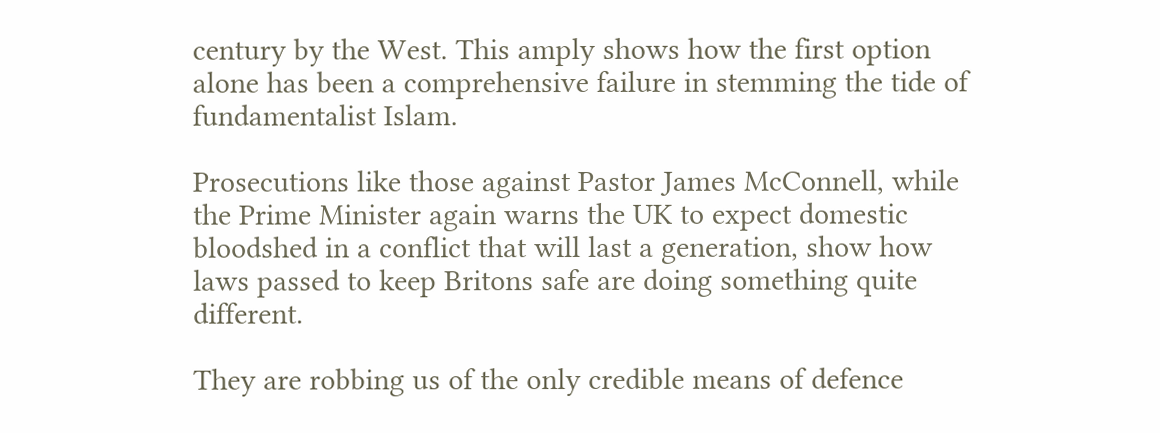century by the West. This amply shows how the first option alone has been a comprehensive failure in stemming the tide of fundamentalist Islam.

Prosecutions like those against Pastor James McConnell, while the Prime Minister again warns the UK to expect domestic bloodshed in a conflict that will last a generation, show how laws passed to keep Britons safe are doing something quite different.

They are robbing us of the only credible means of defence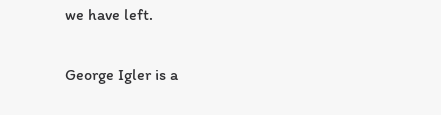we have left.

George Igler is a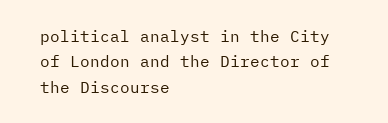political analyst in the City of London and the Director of the Discourse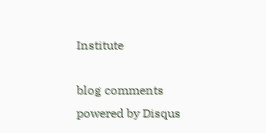Institute

blog comments powered by Disqus